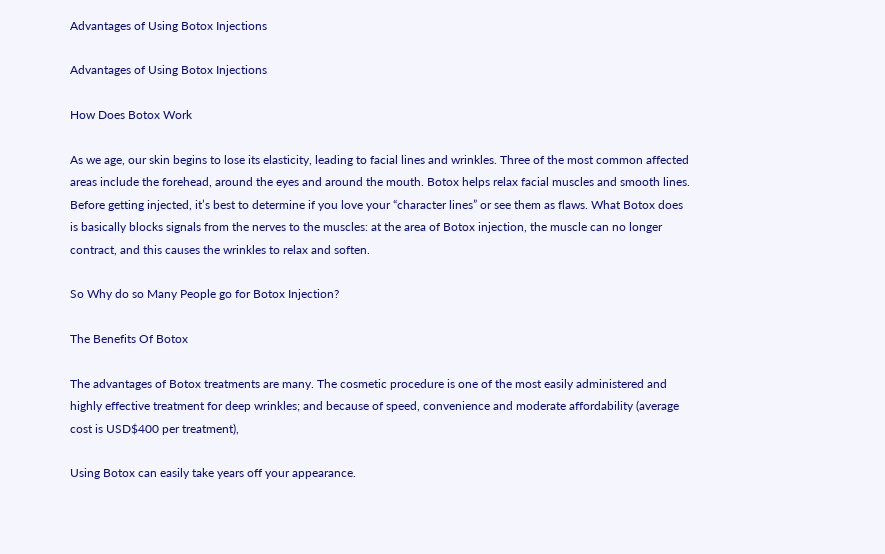Advantages of Using Botox Injections

Advantages of Using Botox Injections

How Does Botox Work

As we age, our skin begins to lose its elasticity, leading to facial lines and wrinkles. Three of the most common affected areas include the forehead, around the eyes and around the mouth. Botox helps relax facial muscles and smooth lines. Before getting injected, it’s best to determine if you love your “character lines” or see them as flaws. What Botox does is basically blocks signals from the nerves to the muscles: at the area of Botox injection, the muscle can no longer contract, and this causes the wrinkles to relax and soften.

So Why do so Many People go for Botox Injection?

The Benefits Of Botox

The advantages of Botox treatments are many. The cosmetic procedure is one of the most easily administered and highly effective treatment for deep wrinkles; and because of speed, convenience and moderate affordability (average cost is USD$400 per treatment),

Using Botox can easily take years off your appearance.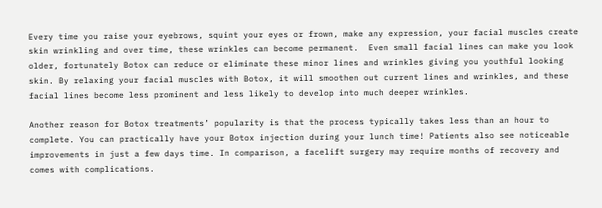Every time you raise your eyebrows, squint your eyes or frown, make any expression, your facial muscles create skin wrinkling and over time, these wrinkles can become permanent.  Even small facial lines can make you look older, fortunately Botox can reduce or eliminate these minor lines and wrinkles giving you youthful looking skin. By relaxing your facial muscles with Botox, it will smoothen out current lines and wrinkles, and these facial lines become less prominent and less likely to develop into much deeper wrinkles.

Another reason for Botox treatments’ popularity is that the process typically takes less than an hour to complete. You can practically have your Botox injection during your lunch time! Patients also see noticeable improvements in just a few days time. In comparison, a facelift surgery may require months of recovery and comes with complications.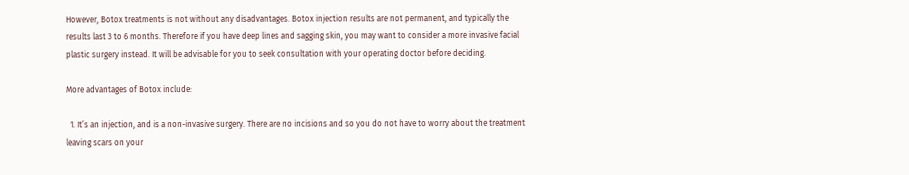However, Botox treatments is not without any disadvantages. Botox injection results are not permanent, and typically the results last 3 to 6 months. Therefore if you have deep lines and sagging skin, you may want to consider a more invasive facial plastic surgery instead. It will be advisable for you to seek consultation with your operating doctor before deciding.

More advantages of Botox include:

  1. It’s an injection, and is a non-invasive surgery. There are no incisions and so you do not have to worry about the treatment leaving scars on your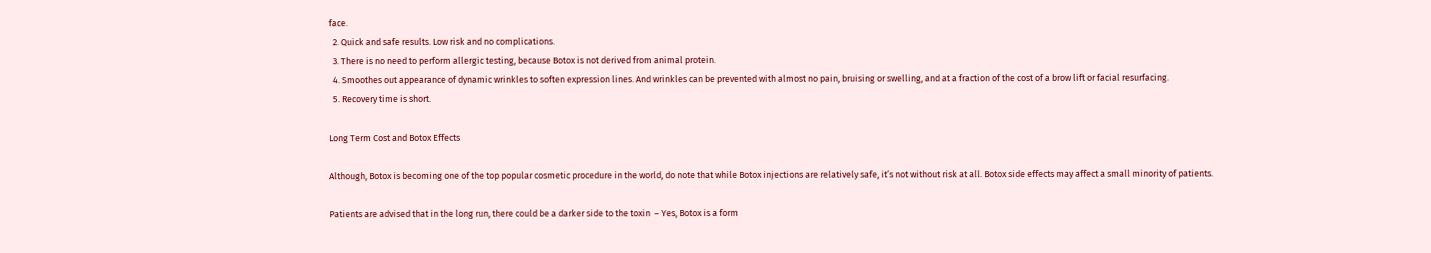face.
  2. Quick and safe results. Low risk and no complications.
  3. There is no need to perform allergic testing, because Botox is not derived from animal protein.
  4. Smoothes out appearance of dynamic wrinkles to soften expression lines. And wrinkles can be prevented with almost no pain, bruising or swelling, and at a fraction of the cost of a brow lift or facial resurfacing.
  5. Recovery time is short.

Long Term Cost and Botox Effects

Although, Botox is becoming one of the top popular cosmetic procedure in the world, do note that while Botox injections are relatively safe, it’s not without risk at all. Botox side effects may affect a small minority of patients.

Patients are advised that in the long run, there could be a darker side to the toxin  – Yes, Botox is a form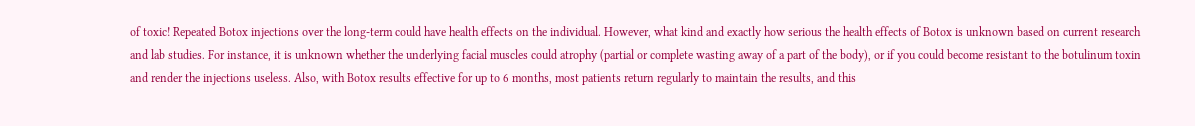of toxic! Repeated Botox injections over the long-term could have health effects on the individual. However, what kind and exactly how serious the health effects of Botox is unknown based on current research and lab studies. For instance, it is unknown whether the underlying facial muscles could atrophy (partial or complete wasting away of a part of the body), or if you could become resistant to the botulinum toxin and render the injections useless. Also, with Botox results effective for up to 6 months, most patients return regularly to maintain the results, and this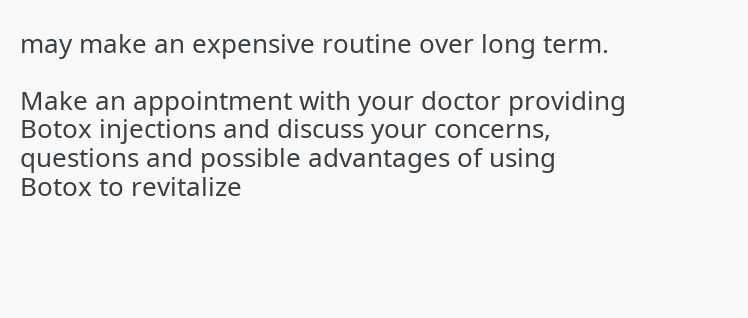may make an expensive routine over long term.

Make an appointment with your doctor providing Botox injections and discuss your concerns, questions and possible advantages of using Botox to revitalize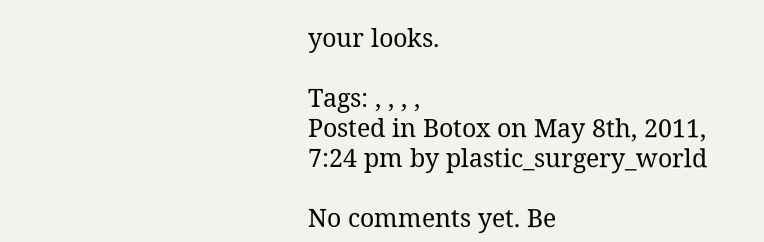your looks.

Tags: , , , ,
Posted in Botox on May 8th, 2011, 7:24 pm by plastic_surgery_world

No comments yet. Be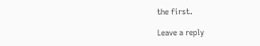the first.

Leave a reply